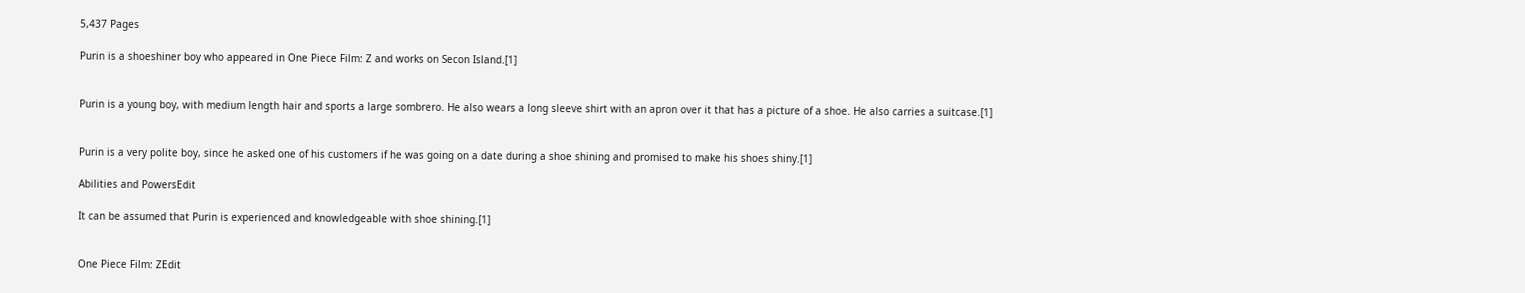5,437 Pages

Purin is a shoeshiner boy who appeared in One Piece Film: Z and works on Secon Island.[1]


Purin is a young boy, with medium length hair and sports a large sombrero. He also wears a long sleeve shirt with an apron over it that has a picture of a shoe. He also carries a suitcase.[1]


Purin is a very polite boy, since he asked one of his customers if he was going on a date during a shoe shining and promised to make his shoes shiny.[1]

Abilities and PowersEdit

It can be assumed that Purin is experienced and knowledgeable with shoe shining.[1]


One Piece Film: ZEdit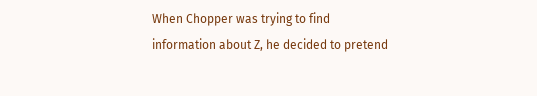When Chopper was trying to find information about Z, he decided to pretend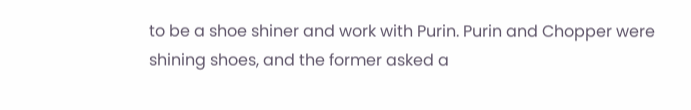to be a shoe shiner and work with Purin. Purin and Chopper were shining shoes, and the former asked a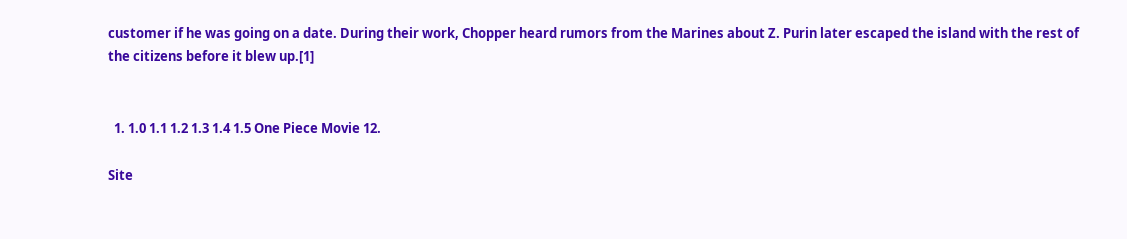customer if he was going on a date. During their work, Chopper heard rumors from the Marines about Z. Purin later escaped the island with the rest of the citizens before it blew up.[1]


  1. 1.0 1.1 1.2 1.3 1.4 1.5 One Piece Movie 12.

Site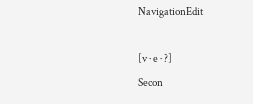NavigationEdit

[v · e · ?]
Secon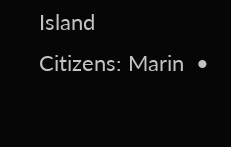Island
Citizens: Marin  •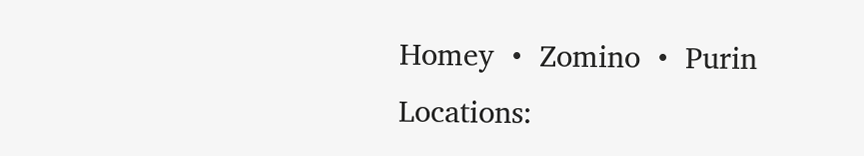Homey  •  Zomino  •  Purin
Locations: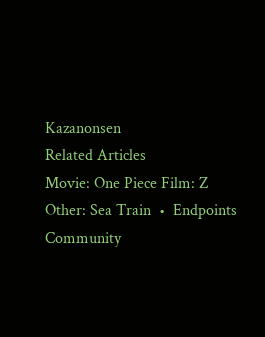Kazanonsen
Related Articles
Movie: One Piece Film: Z
Other: Sea Train  •  Endpoints
Community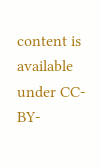content is available under CC-BY-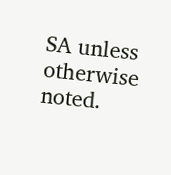SA unless otherwise noted.